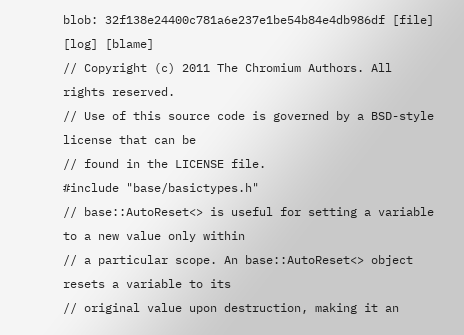blob: 32f138e24400c781a6e237e1be54b84e4db986df [file] [log] [blame]
// Copyright (c) 2011 The Chromium Authors. All rights reserved.
// Use of this source code is governed by a BSD-style license that can be
// found in the LICENSE file.
#include "base/basictypes.h"
// base::AutoReset<> is useful for setting a variable to a new value only within
// a particular scope. An base::AutoReset<> object resets a variable to its
// original value upon destruction, making it an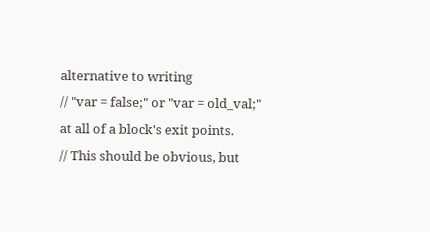alternative to writing
// "var = false;" or "var = old_val;" at all of a block's exit points.
// This should be obvious, but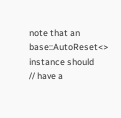note that an base::AutoReset<> instance should
// have a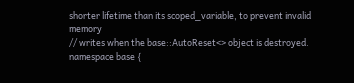shorter lifetime than its scoped_variable, to prevent invalid memory
// writes when the base::AutoReset<> object is destroyed.
namespace base {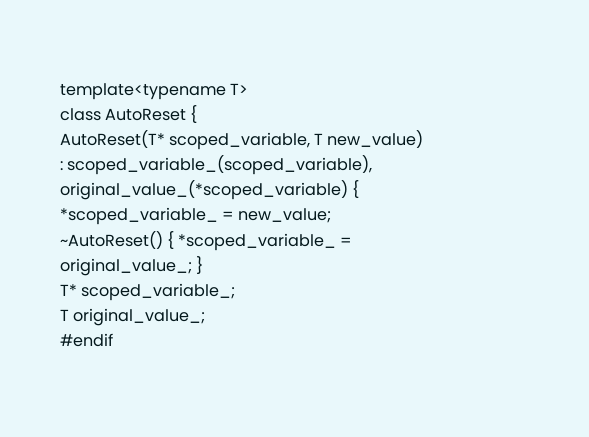template<typename T>
class AutoReset {
AutoReset(T* scoped_variable, T new_value)
: scoped_variable_(scoped_variable),
original_value_(*scoped_variable) {
*scoped_variable_ = new_value;
~AutoReset() { *scoped_variable_ = original_value_; }
T* scoped_variable_;
T original_value_;
#endif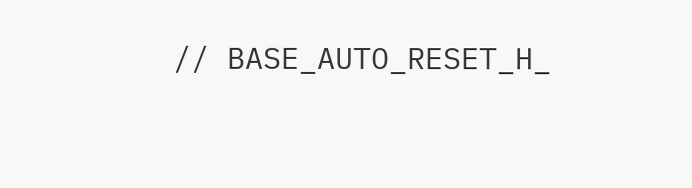// BASE_AUTO_RESET_H_